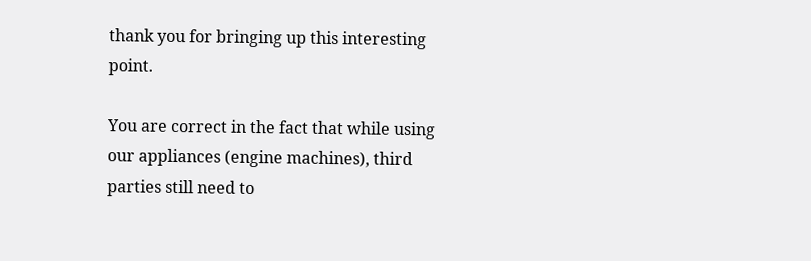thank you for bringing up this interesting point.

You are correct in the fact that while using our appliances (engine machines), third parties still need to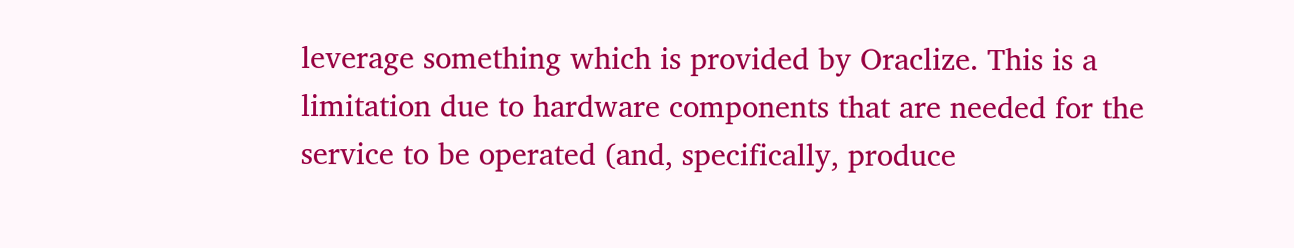leverage something which is provided by Oraclize. This is a limitation due to hardware components that are needed for the service to be operated (and, specifically, produce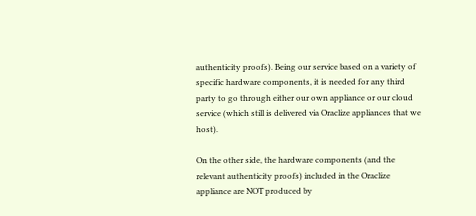authenticity proofs). Being our service based on a variety of specific hardware components, it is needed for any third party to go through either our own appliance or our cloud service (which still is delivered via Oraclize appliances that we host).

On the other side, the hardware components (and the relevant authenticity proofs) included in the Oraclize appliance are NOT produced by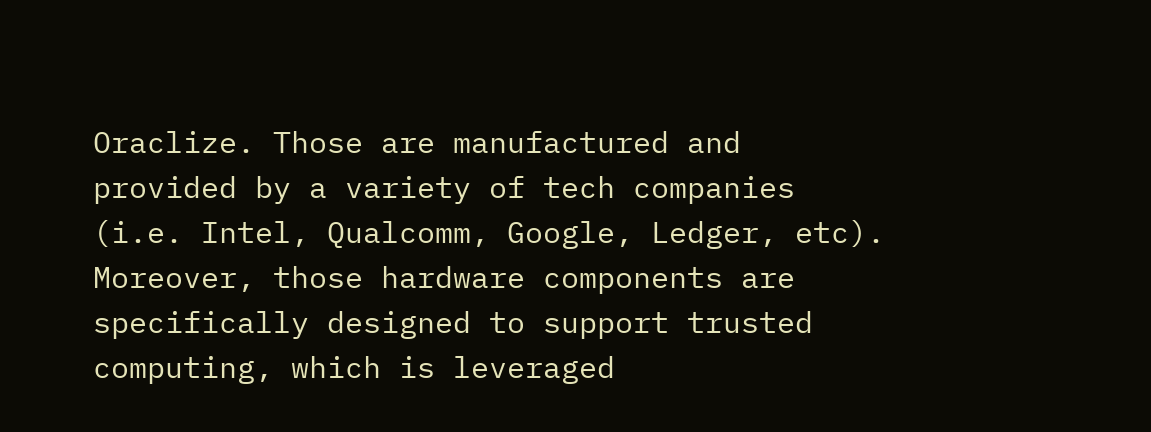Oraclize. Those are manufactured and provided by a variety of tech companies (i.e. Intel, Qualcomm, Google, Ledger, etc). Moreover, those hardware components are specifically designed to support trusted computing, which is leveraged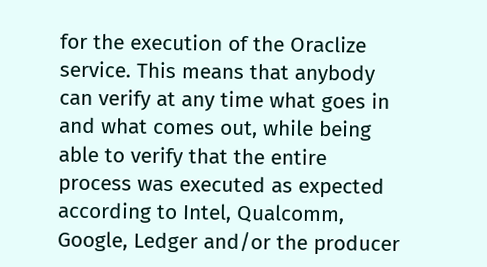for the execution of the Oraclize service. This means that anybody can verify at any time what goes in and what comes out, while being able to verify that the entire process was executed as expected according to Intel, Qualcomm, Google, Ledger and/or the producer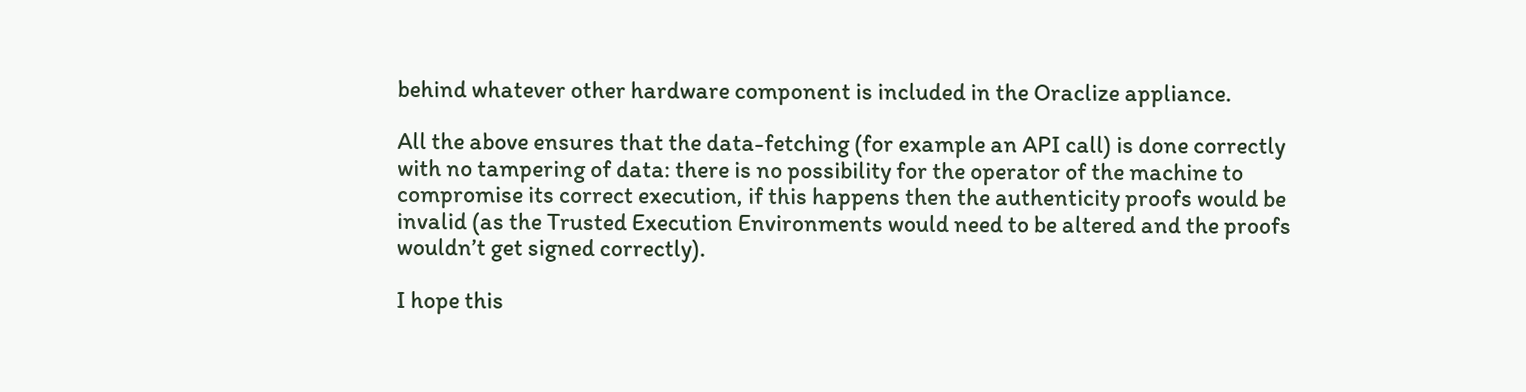behind whatever other hardware component is included in the Oraclize appliance.

All the above ensures that the data-fetching (for example an API call) is done correctly with no tampering of data: there is no possibility for the operator of the machine to compromise its correct execution, if this happens then the authenticity proofs would be invalid (as the Trusted Execution Environments would need to be altered and the proofs wouldn’t get signed correctly).

I hope this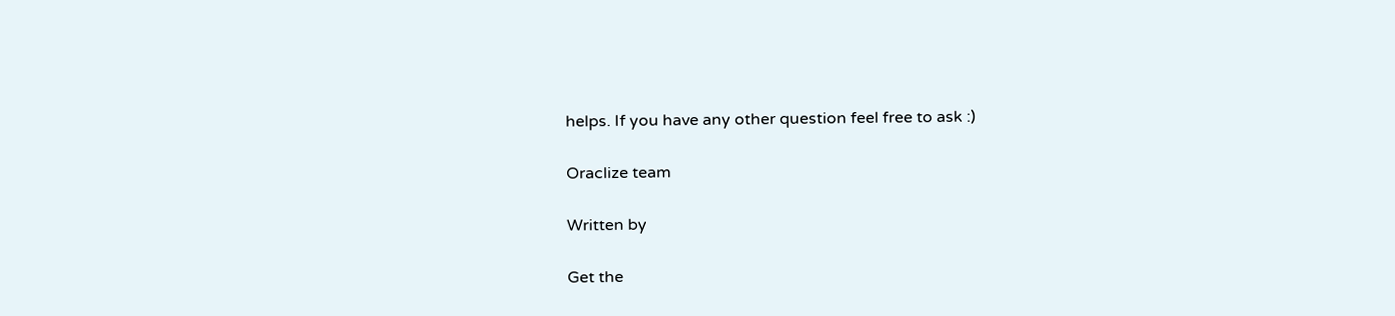helps. If you have any other question feel free to ask :)

Oraclize team

Written by

Get the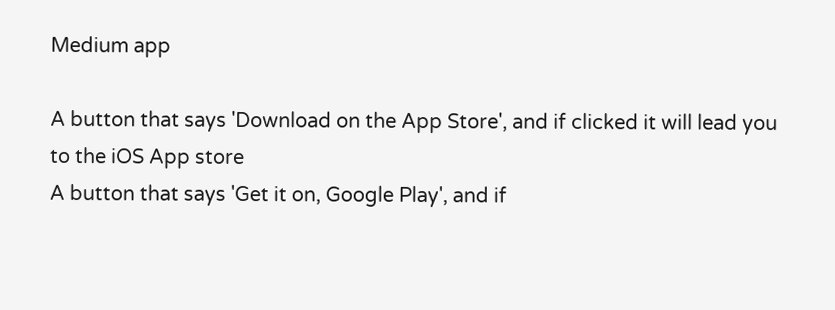Medium app

A button that says 'Download on the App Store', and if clicked it will lead you to the iOS App store
A button that says 'Get it on, Google Play', and if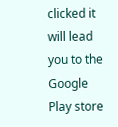clicked it will lead you to the Google Play store